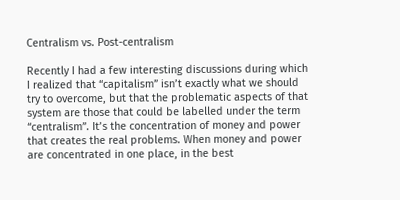Centralism vs. Post-centralism

Recently I had a few interesting discussions during which I realized that “capitalism” isn’t exactly what we should try to overcome, but that the problematic aspects of that system are those that could be labelled under the term “centralism”. It’s the concentration of money and power that creates the real problems. When money and power are concentrated in one place, in the best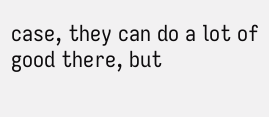case, they can do a lot of good there, but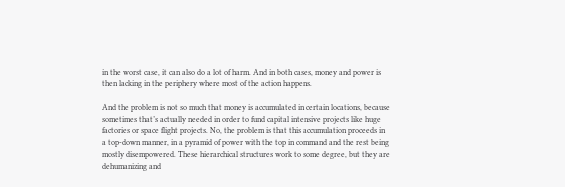in the worst case, it can also do a lot of harm. And in both cases, money and power is then lacking in the periphery where most of the action happens.

And the problem is not so much that money is accumulated in certain locations, because sometimes that’s actually needed in order to fund capital intensive projects like huge factories or space flight projects. No, the problem is that this accumulation proceeds in a top-down manner, in a pyramid of power with the top in command and the rest being mostly disempowered. These hierarchical structures work to some degree, but they are dehumanizing and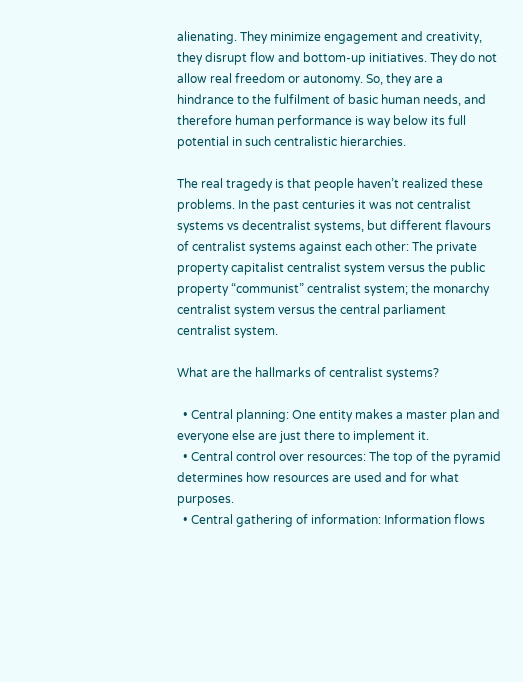alienating. They minimize engagement and creativity, they disrupt flow and bottom-up initiatives. They do not allow real freedom or autonomy. So, they are a hindrance to the fulfilment of basic human needs, and therefore human performance is way below its full potential in such centralistic hierarchies.

The real tragedy is that people haven’t realized these problems. In the past centuries it was not centralist systems vs decentralist systems, but different flavours of centralist systems against each other: The private property capitalist centralist system versus the public property “communist” centralist system; the monarchy centralist system versus the central parliament centralist system.

What are the hallmarks of centralist systems?

  • Central planning: One entity makes a master plan and everyone else are just there to implement it.
  • Central control over resources: The top of the pyramid determines how resources are used and for what purposes.
  • Central gathering of information: Information flows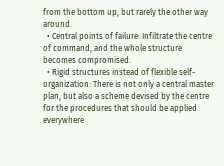from the bottom up, but rarely the other way around.
  • Central points of failure: Infiltrate the centre of command, and the whole structure becomes compromised.
  • Rigid structures instead of flexible self-organization: There is not only a central master plan, but also a scheme devised by the centre for the procedures that should be applied everywhere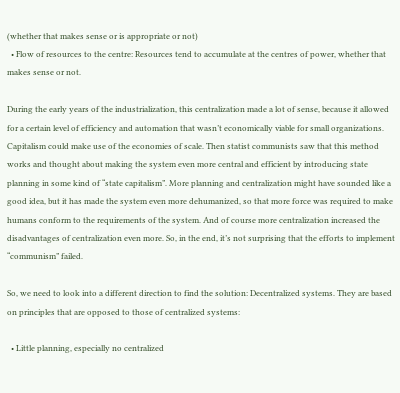(whether that makes sense or is appropriate or not)
  • Flow of resources to the centre: Resources tend to accumulate at the centres of power, whether that makes sense or not.

During the early years of the industrialization, this centralization made a lot of sense, because it allowed for a certain level of efficiency and automation that wasn’t economically viable for small organizations. Capitalism could make use of the economies of scale. Then statist communists saw that this method works and thought about making the system even more central and efficient by introducing state planning in some kind of “state capitalism”. More planning and centralization might have sounded like a good idea, but it has made the system even more dehumanized, so that more force was required to make humans conform to the requirements of the system. And of course more centralization increased the disadvantages of centralization even more. So, in the end, it’s not surprising that the efforts to implement “communism” failed.

So, we need to look into a different direction to find the solution: Decentralized systems. They are based on principles that are opposed to those of centralized systems:

  • Little planning, especially no centralized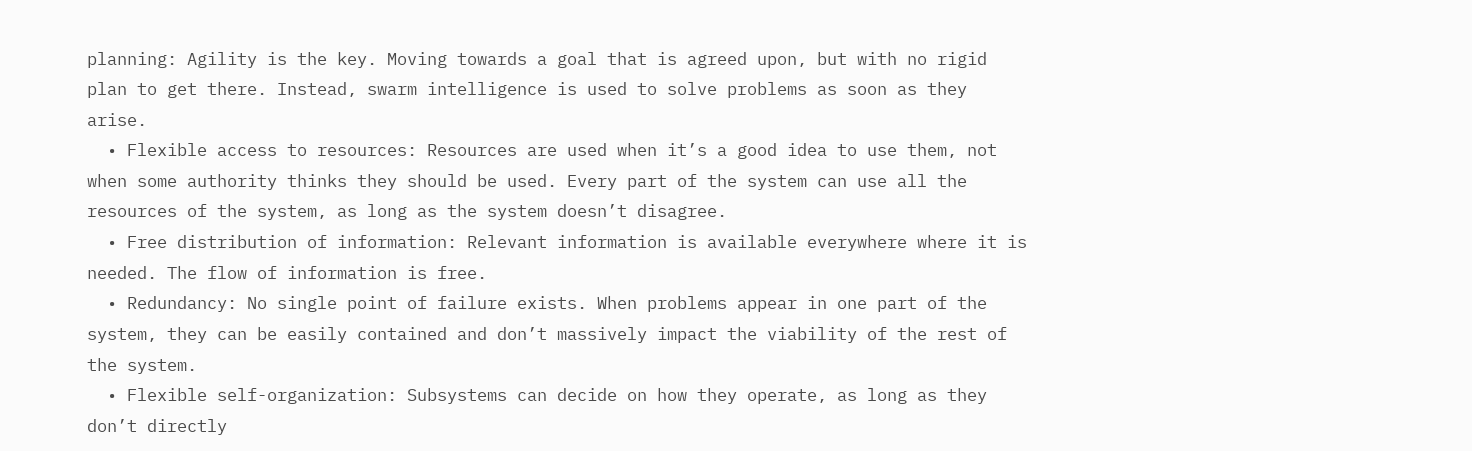planning: Agility is the key. Moving towards a goal that is agreed upon, but with no rigid plan to get there. Instead, swarm intelligence is used to solve problems as soon as they arise.
  • Flexible access to resources: Resources are used when it’s a good idea to use them, not when some authority thinks they should be used. Every part of the system can use all the resources of the system, as long as the system doesn’t disagree.
  • Free distribution of information: Relevant information is available everywhere where it is needed. The flow of information is free.
  • Redundancy: No single point of failure exists. When problems appear in one part of the system, they can be easily contained and don’t massively impact the viability of the rest of the system.
  • Flexible self-organization: Subsystems can decide on how they operate, as long as they don’t directly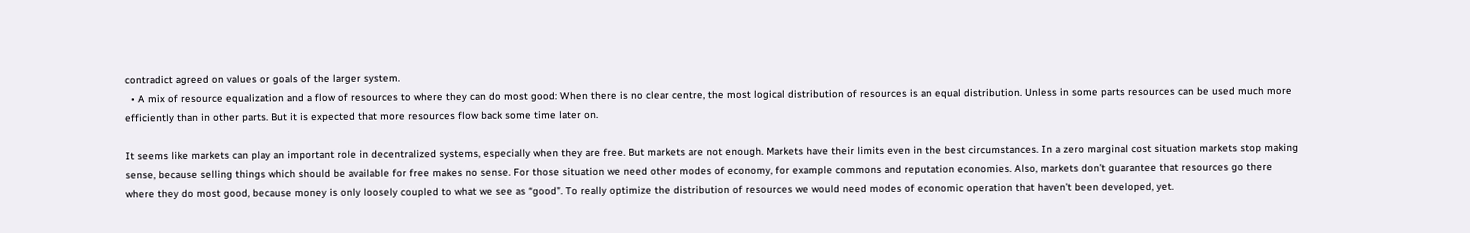contradict agreed on values or goals of the larger system.
  • A mix of resource equalization and a flow of resources to where they can do most good: When there is no clear centre, the most logical distribution of resources is an equal distribution. Unless in some parts resources can be used much more efficiently than in other parts. But it is expected that more resources flow back some time later on.

It seems like markets can play an important role in decentralized systems, especially when they are free. But markets are not enough. Markets have their limits even in the best circumstances. In a zero marginal cost situation markets stop making sense, because selling things which should be available for free makes no sense. For those situation we need other modes of economy, for example commons and reputation economies. Also, markets don’t guarantee that resources go there where they do most good, because money is only loosely coupled to what we see as “good”. To really optimize the distribution of resources we would need modes of economic operation that haven’t been developed, yet.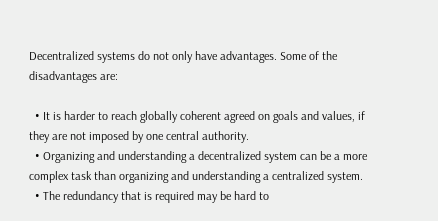Decentralized systems do not only have advantages. Some of the disadvantages are:

  • It is harder to reach globally coherent agreed on goals and values, if they are not imposed by one central authority.
  • Organizing and understanding a decentralized system can be a more complex task than organizing and understanding a centralized system.
  • The redundancy that is required may be hard to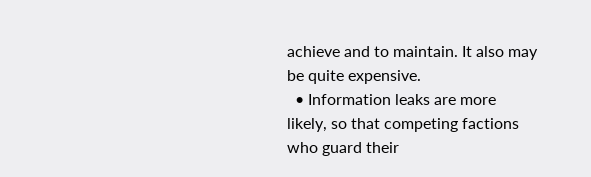achieve and to maintain. It also may be quite expensive.
  • Information leaks are more likely, so that competing factions who guard their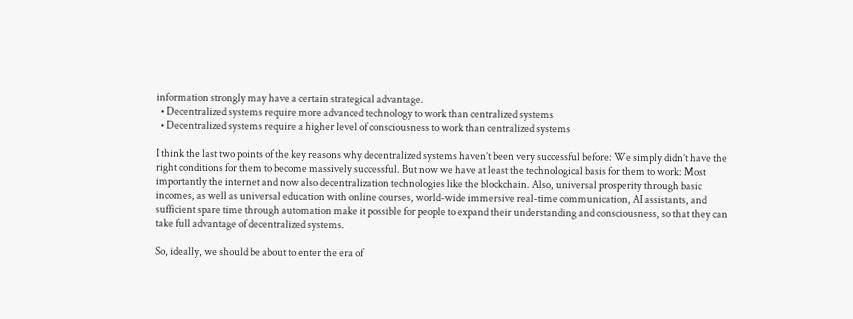information strongly may have a certain strategical advantage.
  • Decentralized systems require more advanced technology to work than centralized systems
  • Decentralized systems require a higher level of consciousness to work than centralized systems

I think the last two points of the key reasons why decentralized systems haven’t been very successful before: We simply didn’t have the right conditions for them to become massively successful. But now we have at least the technological basis for them to work: Most importantly the internet and now also decentralization technologies like the blockchain. Also, universal prosperity through basic incomes, as well as universal education with online courses, world-wide immersive real-time communication, AI assistants, and sufficient spare time through automation make it possible for people to expand their understanding and consciousness, so that they can take full advantage of decentralized systems.

So, ideally, we should be about to enter the era of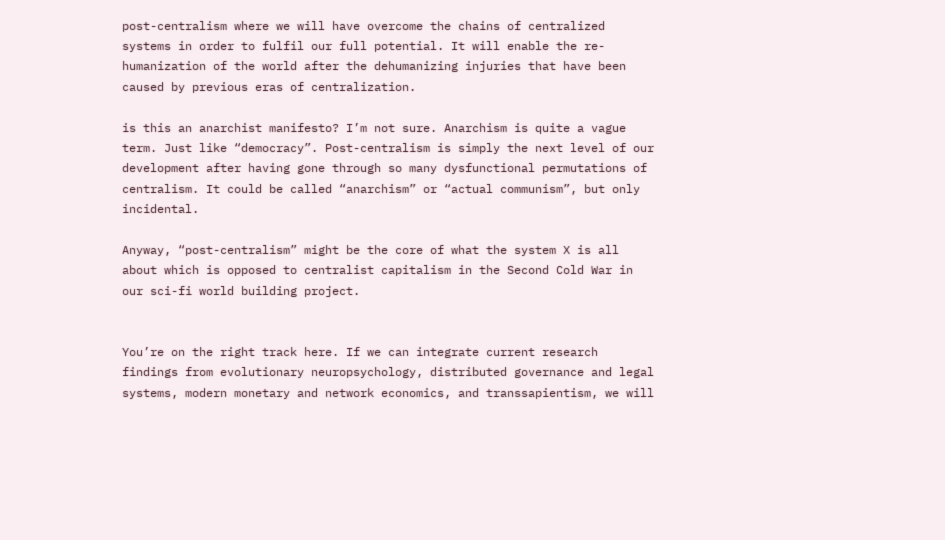post-centralism where we will have overcome the chains of centralized systems in order to fulfil our full potential. It will enable the re-humanization of the world after the dehumanizing injuries that have been caused by previous eras of centralization.

is this an anarchist manifesto? I’m not sure. Anarchism is quite a vague term. Just like “democracy”. Post-centralism is simply the next level of our development after having gone through so many dysfunctional permutations of centralism. It could be called “anarchism” or “actual communism”, but only incidental.

Anyway, “post-centralism” might be the core of what the system X is all about which is opposed to centralist capitalism in the Second Cold War in our sci-fi world building project.


You’re on the right track here. If we can integrate current research findings from evolutionary neuropsychology, distributed governance and legal systems, modern monetary and network economics, and transsapientism, we will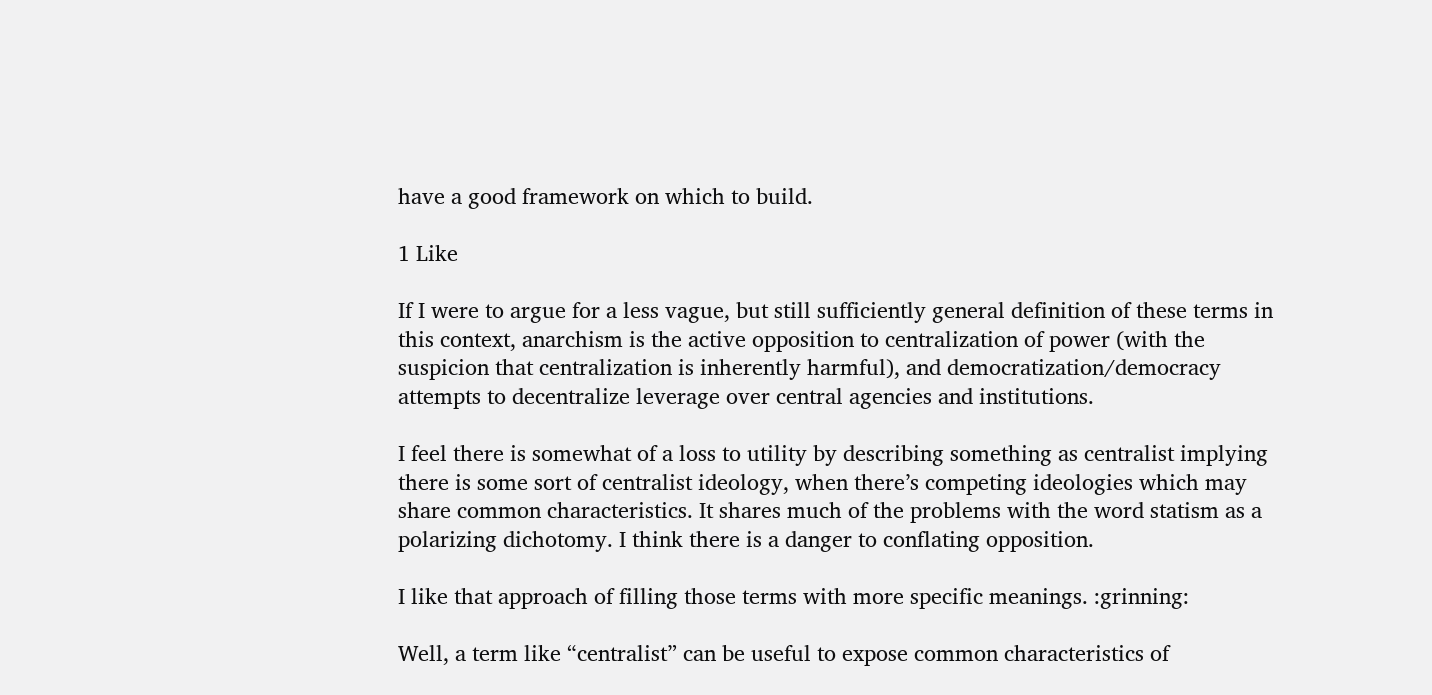have a good framework on which to build.

1 Like

If I were to argue for a less vague, but still sufficiently general definition of these terms in this context, anarchism is the active opposition to centralization of power (with the suspicion that centralization is inherently harmful), and democratization/democracy attempts to decentralize leverage over central agencies and institutions.

I feel there is somewhat of a loss to utility by describing something as centralist implying there is some sort of centralist ideology, when there’s competing ideologies which may share common characteristics. It shares much of the problems with the word statism as a polarizing dichotomy. I think there is a danger to conflating opposition.

I like that approach of filling those terms with more specific meanings. :grinning:

Well, a term like “centralist” can be useful to expose common characteristics of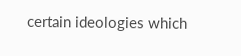certain ideologies which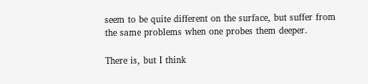seem to be quite different on the surface, but suffer from the same problems when one probes them deeper.

There is, but I think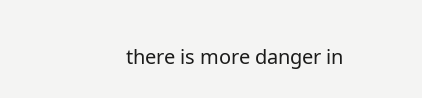there is more danger in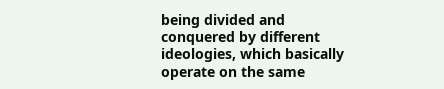being divided and conquered by different ideologies, which basically operate on the same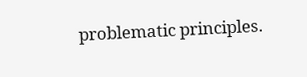problematic principles.